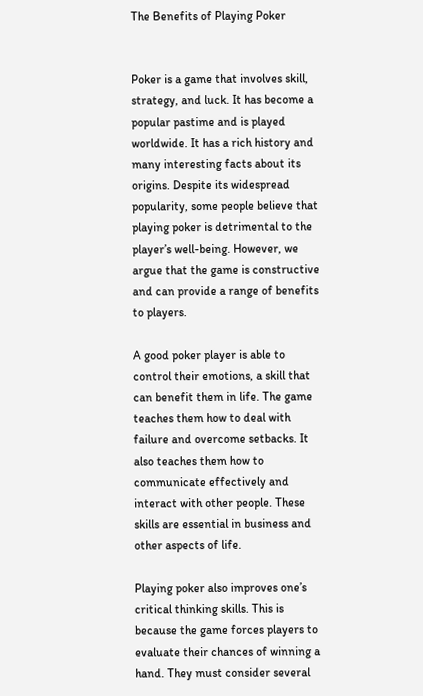The Benefits of Playing Poker


Poker is a game that involves skill, strategy, and luck. It has become a popular pastime and is played worldwide. It has a rich history and many interesting facts about its origins. Despite its widespread popularity, some people believe that playing poker is detrimental to the player’s well-being. However, we argue that the game is constructive and can provide a range of benefits to players.

A good poker player is able to control their emotions, a skill that can benefit them in life. The game teaches them how to deal with failure and overcome setbacks. It also teaches them how to communicate effectively and interact with other people. These skills are essential in business and other aspects of life.

Playing poker also improves one’s critical thinking skills. This is because the game forces players to evaluate their chances of winning a hand. They must consider several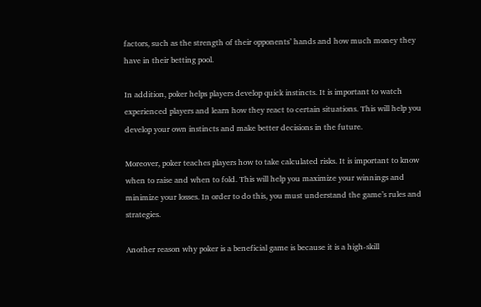factors, such as the strength of their opponents’ hands and how much money they have in their betting pool.

In addition, poker helps players develop quick instincts. It is important to watch experienced players and learn how they react to certain situations. This will help you develop your own instincts and make better decisions in the future.

Moreover, poker teaches players how to take calculated risks. It is important to know when to raise and when to fold. This will help you maximize your winnings and minimize your losses. In order to do this, you must understand the game’s rules and strategies.

Another reason why poker is a beneficial game is because it is a high-skill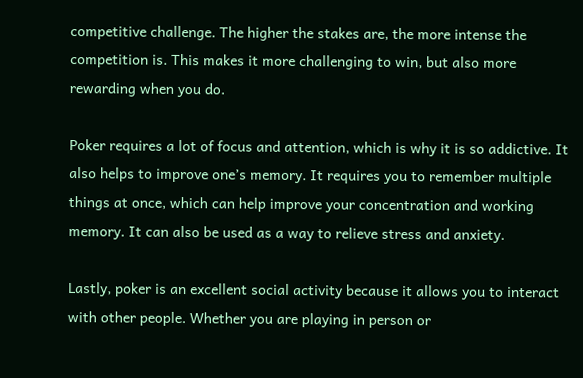competitive challenge. The higher the stakes are, the more intense the competition is. This makes it more challenging to win, but also more rewarding when you do.

Poker requires a lot of focus and attention, which is why it is so addictive. It also helps to improve one’s memory. It requires you to remember multiple things at once, which can help improve your concentration and working memory. It can also be used as a way to relieve stress and anxiety.

Lastly, poker is an excellent social activity because it allows you to interact with other people. Whether you are playing in person or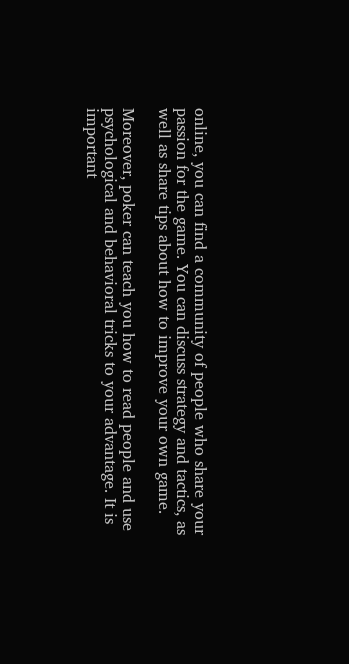online, you can find a community of people who share your passion for the game. You can discuss strategy and tactics, as well as share tips about how to improve your own game.

Moreover, poker can teach you how to read people and use psychological and behavioral tricks to your advantage. It is important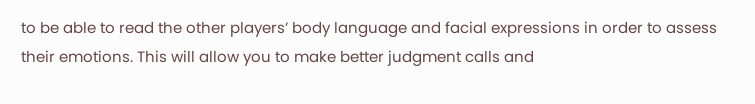to be able to read the other players’ body language and facial expressions in order to assess their emotions. This will allow you to make better judgment calls and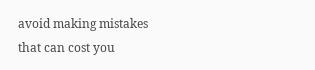avoid making mistakes that can cost you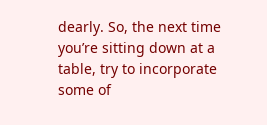dearly. So, the next time you’re sitting down at a table, try to incorporate some of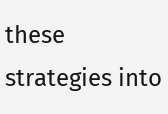these strategies into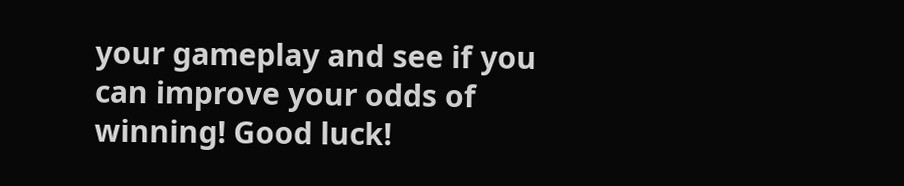your gameplay and see if you can improve your odds of winning! Good luck!